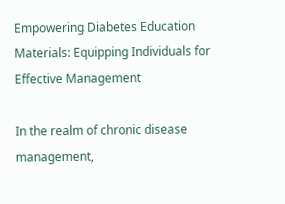Empowering Diabetes Education Materials: Equipping Individuals for Effective Management

In the realm of chronic disease management,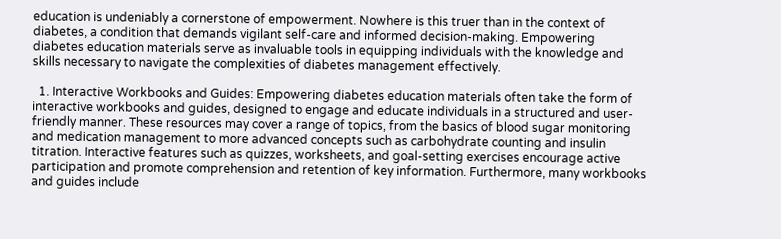education is undeniably a cornerstone of empowerment. Nowhere is this truer than in the context of diabetes, a condition that demands vigilant self-care and informed decision-making. Empowering diabetes education materials serve as invaluable tools in equipping individuals with the knowledge and skills necessary to navigate the complexities of diabetes management effectively.

  1. Interactive Workbooks and Guides: Empowering diabetes education materials often take the form of interactive workbooks and guides, designed to engage and educate individuals in a structured and user-friendly manner. These resources may cover a range of topics, from the basics of blood sugar monitoring and medication management to more advanced concepts such as carbohydrate counting and insulin titration. Interactive features such as quizzes, worksheets, and goal-setting exercises encourage active participation and promote comprehension and retention of key information. Furthermore, many workbooks and guides include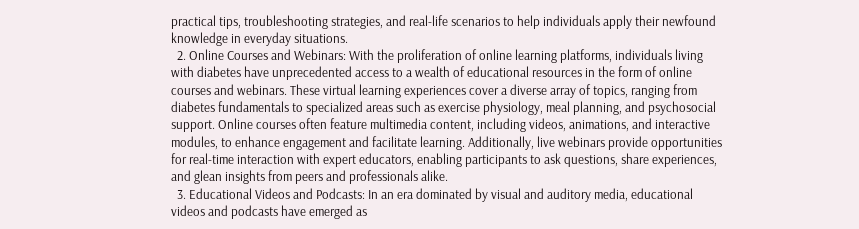practical tips, troubleshooting strategies, and real-life scenarios to help individuals apply their newfound knowledge in everyday situations.
  2. Online Courses and Webinars: With the proliferation of online learning platforms, individuals living with diabetes have unprecedented access to a wealth of educational resources in the form of online courses and webinars. These virtual learning experiences cover a diverse array of topics, ranging from diabetes fundamentals to specialized areas such as exercise physiology, meal planning, and psychosocial support. Online courses often feature multimedia content, including videos, animations, and interactive modules, to enhance engagement and facilitate learning. Additionally, live webinars provide opportunities for real-time interaction with expert educators, enabling participants to ask questions, share experiences, and glean insights from peers and professionals alike.
  3. Educational Videos and Podcasts: In an era dominated by visual and auditory media, educational videos and podcasts have emerged as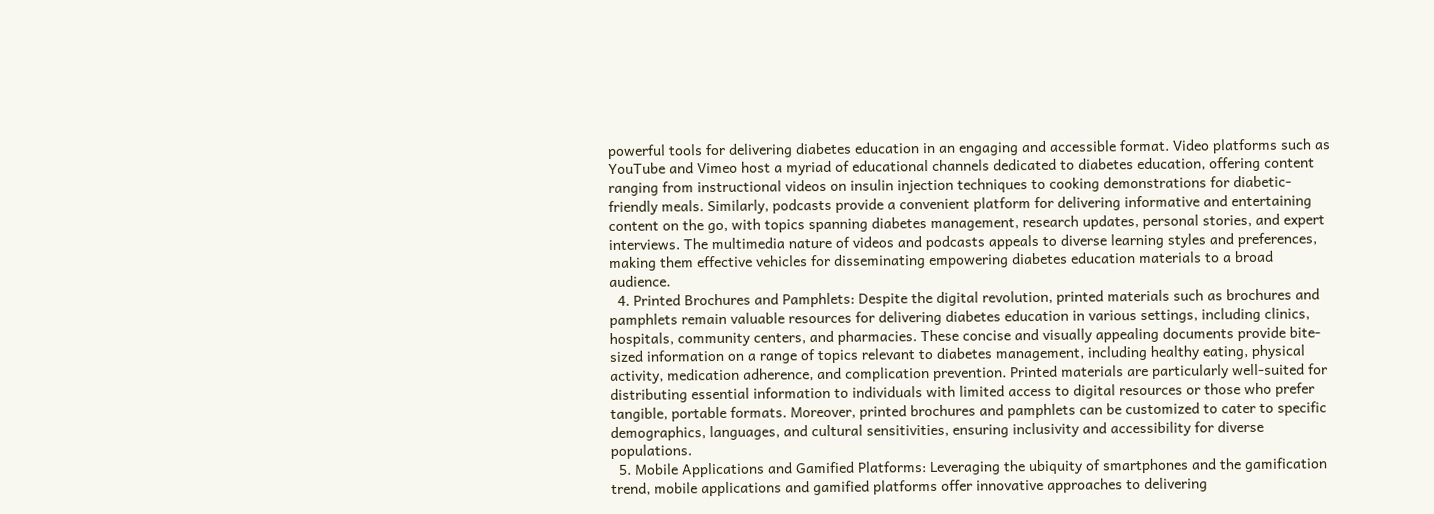powerful tools for delivering diabetes education in an engaging and accessible format. Video platforms such as YouTube and Vimeo host a myriad of educational channels dedicated to diabetes education, offering content ranging from instructional videos on insulin injection techniques to cooking demonstrations for diabetic-friendly meals. Similarly, podcasts provide a convenient platform for delivering informative and entertaining content on the go, with topics spanning diabetes management, research updates, personal stories, and expert interviews. The multimedia nature of videos and podcasts appeals to diverse learning styles and preferences, making them effective vehicles for disseminating empowering diabetes education materials to a broad audience.
  4. Printed Brochures and Pamphlets: Despite the digital revolution, printed materials such as brochures and pamphlets remain valuable resources for delivering diabetes education in various settings, including clinics, hospitals, community centers, and pharmacies. These concise and visually appealing documents provide bite-sized information on a range of topics relevant to diabetes management, including healthy eating, physical activity, medication adherence, and complication prevention. Printed materials are particularly well-suited for distributing essential information to individuals with limited access to digital resources or those who prefer tangible, portable formats. Moreover, printed brochures and pamphlets can be customized to cater to specific demographics, languages, and cultural sensitivities, ensuring inclusivity and accessibility for diverse populations.
  5. Mobile Applications and Gamified Platforms: Leveraging the ubiquity of smartphones and the gamification trend, mobile applications and gamified platforms offer innovative approaches to delivering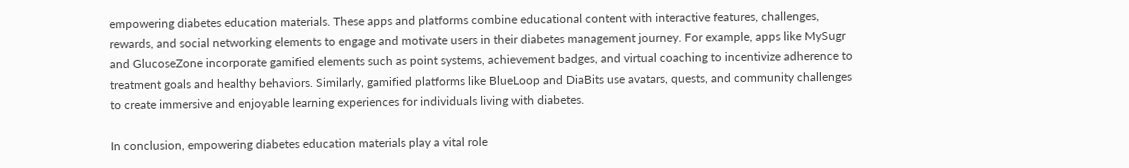empowering diabetes education materials. These apps and platforms combine educational content with interactive features, challenges, rewards, and social networking elements to engage and motivate users in their diabetes management journey. For example, apps like MySugr and GlucoseZone incorporate gamified elements such as point systems, achievement badges, and virtual coaching to incentivize adherence to treatment goals and healthy behaviors. Similarly, gamified platforms like BlueLoop and DiaBits use avatars, quests, and community challenges to create immersive and enjoyable learning experiences for individuals living with diabetes.

In conclusion, empowering diabetes education materials play a vital role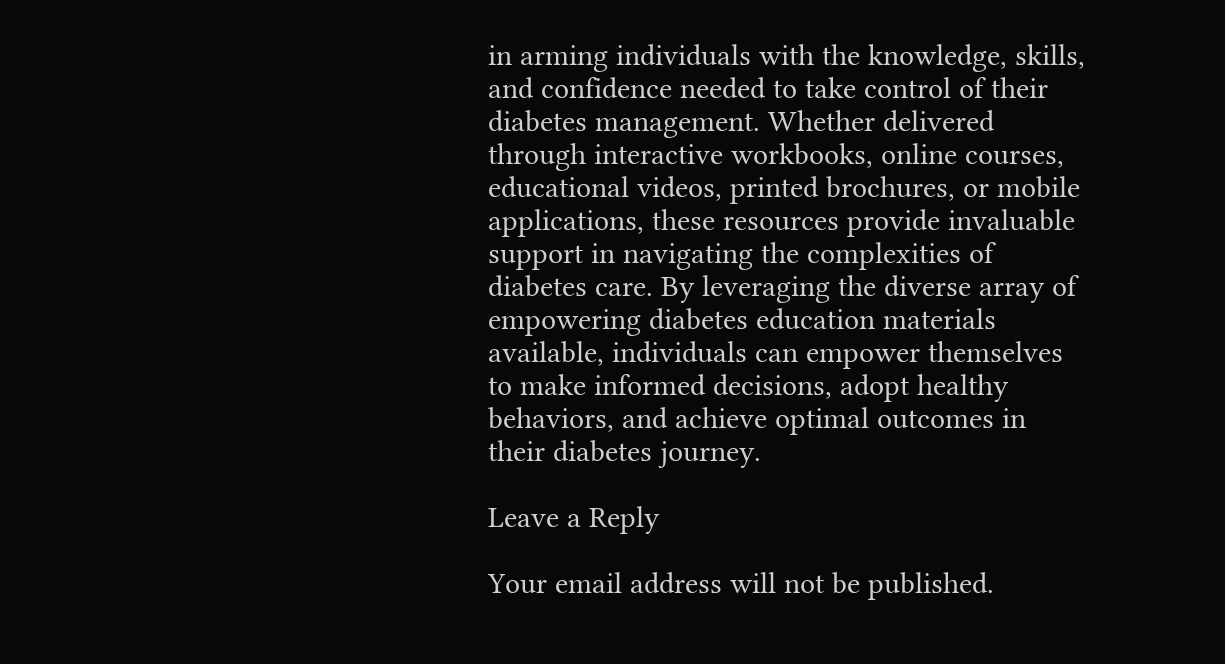in arming individuals with the knowledge, skills, and confidence needed to take control of their diabetes management. Whether delivered through interactive workbooks, online courses, educational videos, printed brochures, or mobile applications, these resources provide invaluable support in navigating the complexities of diabetes care. By leveraging the diverse array of empowering diabetes education materials available, individuals can empower themselves to make informed decisions, adopt healthy behaviors, and achieve optimal outcomes in their diabetes journey.

Leave a Reply

Your email address will not be published.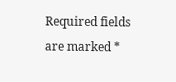Required fields are marked *